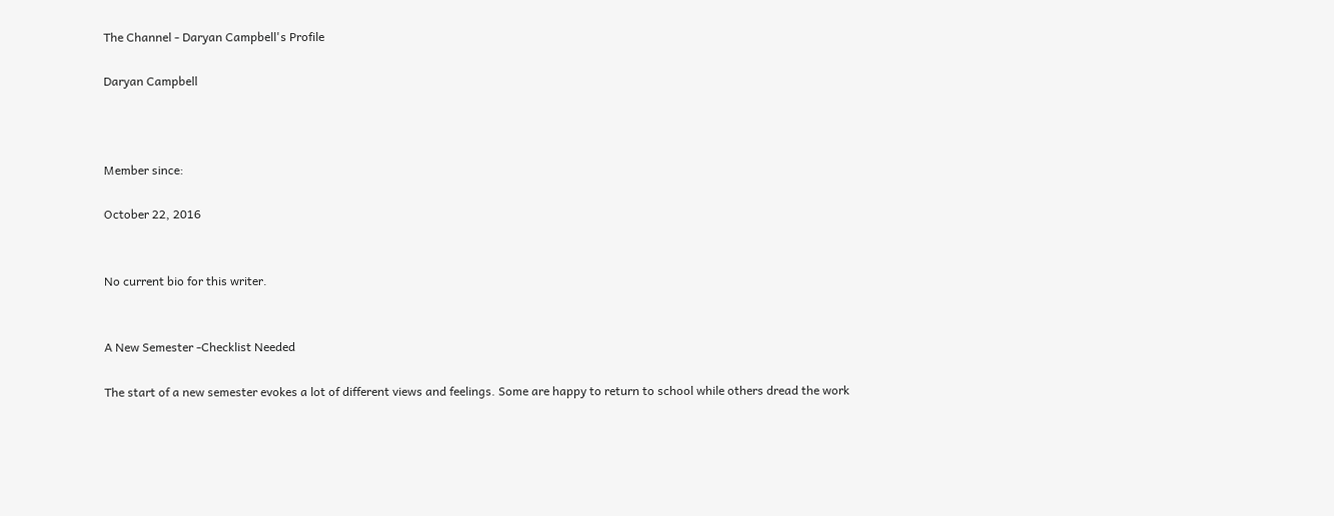The Channel - Daryan Campbell's Profile

Daryan Campbell



Member since:

October 22, 2016


No current bio for this writer.


A New Semester -Checklist Needed

The start of a new semester evokes a lot of different views and feelings. Some are happy to return to school while others dread the work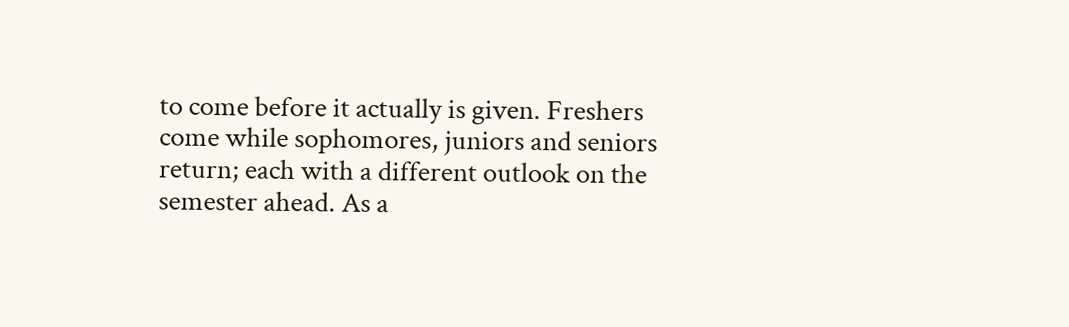to come before it actually is given. Freshers come while sophomores, juniors and seniors return; each with a different outlook on the semester ahead. As a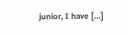junior, I have […]